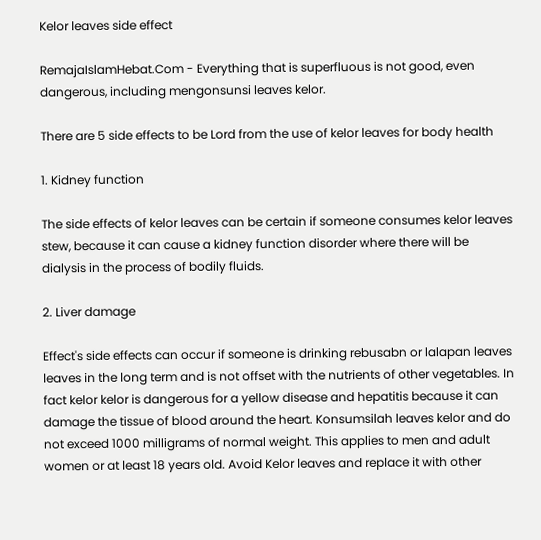Kelor leaves side effect

RemajaIslamHebat.Com - Everything that is superfluous is not good, even dangerous, including mengonsunsi leaves kelor.

There are 5 side effects to be Lord from the use of kelor leaves for body health

1. Kidney function

The side effects of kelor leaves can be certain if someone consumes kelor leaves stew, because it can cause a kidney function disorder where there will be dialysis in the process of bodily fluids.

2. Liver damage

Effect's side effects can occur if someone is drinking rebusabn or lalapan leaves leaves in the long term and is not offset with the nutrients of other vegetables. In fact kelor kelor is dangerous for a yellow disease and hepatitis because it can damage the tissue of blood around the heart. Konsumsilah leaves kelor and do not exceed 1000 milligrams of normal weight. This applies to men and adult women or at least 18 years old. Avoid Kelor leaves and replace it with other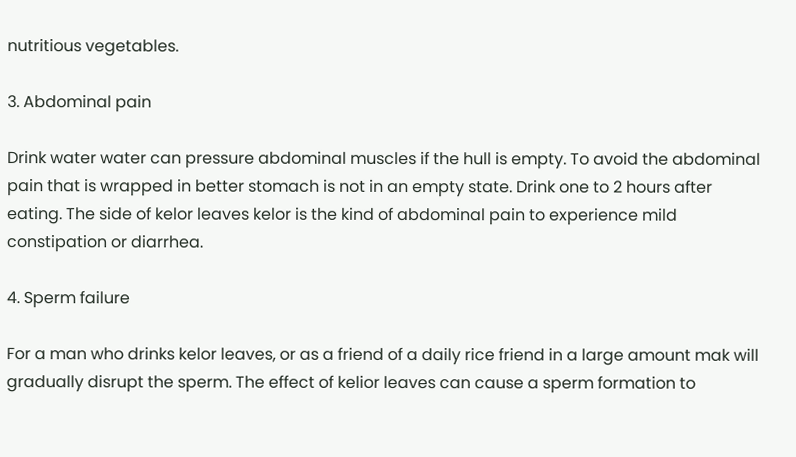nutritious vegetables.

3. Abdominal pain

Drink water water can pressure abdominal muscles if the hull is empty. To avoid the abdominal pain that is wrapped in better stomach is not in an empty state. Drink one to 2 hours after eating. The side of kelor leaves kelor is the kind of abdominal pain to experience mild constipation or diarrhea.

4. Sperm failure

For a man who drinks kelor leaves, or as a friend of a daily rice friend in a large amount mak will gradually disrupt the sperm. The effect of kelior leaves can cause a sperm formation to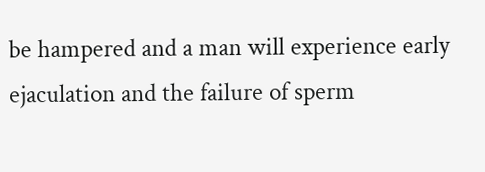be hampered and a man will experience early ejaculation and the failure of sperm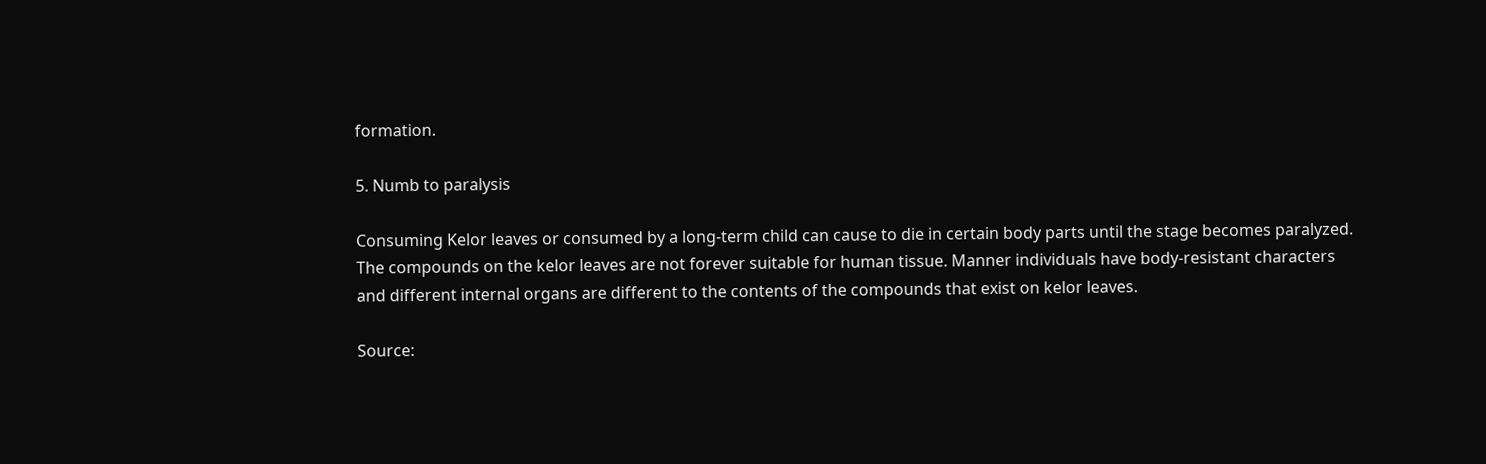formation.

5. Numb to paralysis

Consuming Kelor leaves or consumed by a long-term child can cause to die in certain body parts until the stage becomes paralyzed. The compounds on the kelor leaves are not forever suitable for human tissue. Manner individuals have body-resistant characters and different internal organs are different to the contents of the compounds that exist on kelor leaves.

Source: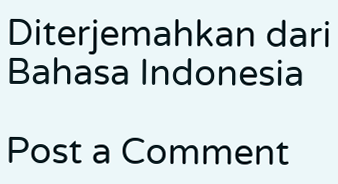Diterjemahkan dari Bahasa Indonesia

Post a Comment